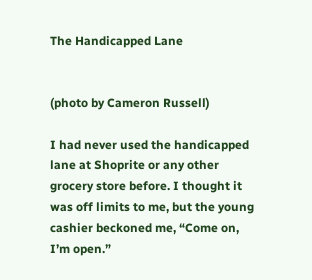The Handicapped Lane


(photo by Cameron Russell)

I had never used the handicapped lane at Shoprite or any other grocery store before. I thought it was off limits to me, but the young cashier beckoned me, “Come on, I’m open.”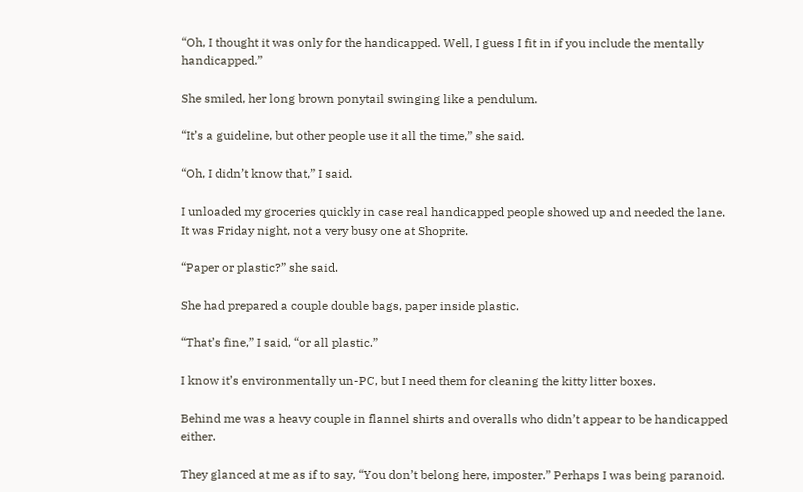“Oh, I thought it was only for the handicapped. Well, I guess I fit in if you include the mentally handicapped.”

She smiled, her long brown ponytail swinging like a pendulum.

“It’s a guideline, but other people use it all the time,” she said.

“Oh, I didn’t know that,” I said.

I unloaded my groceries quickly in case real handicapped people showed up and needed the lane. It was Friday night, not a very busy one at Shoprite.

“Paper or plastic?” she said.

She had prepared a couple double bags, paper inside plastic.

“That’s fine,” I said, “or all plastic.”

I know it’s environmentally un-PC, but I need them for cleaning the kitty litter boxes.

Behind me was a heavy couple in flannel shirts and overalls who didn’t appear to be handicapped either.

They glanced at me as if to say, “You don’t belong here, imposter.” Perhaps I was being paranoid.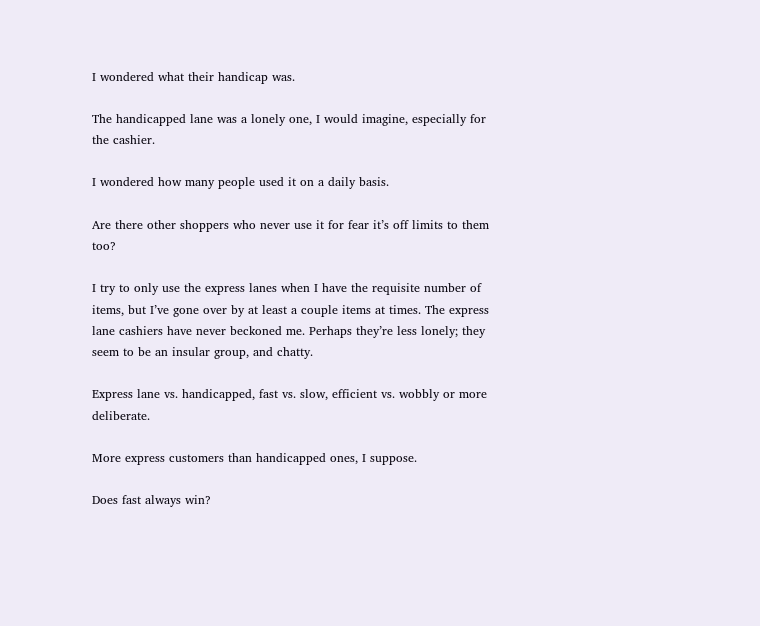I wondered what their handicap was.

The handicapped lane was a lonely one, I would imagine, especially for the cashier.

I wondered how many people used it on a daily basis.

Are there other shoppers who never use it for fear it’s off limits to them too?

I try to only use the express lanes when I have the requisite number of items, but I’ve gone over by at least a couple items at times. The express lane cashiers have never beckoned me. Perhaps they’re less lonely; they seem to be an insular group, and chatty.

Express lane vs. handicapped, fast vs. slow, efficient vs. wobbly or more deliberate.

More express customers than handicapped ones, I suppose.

Does fast always win?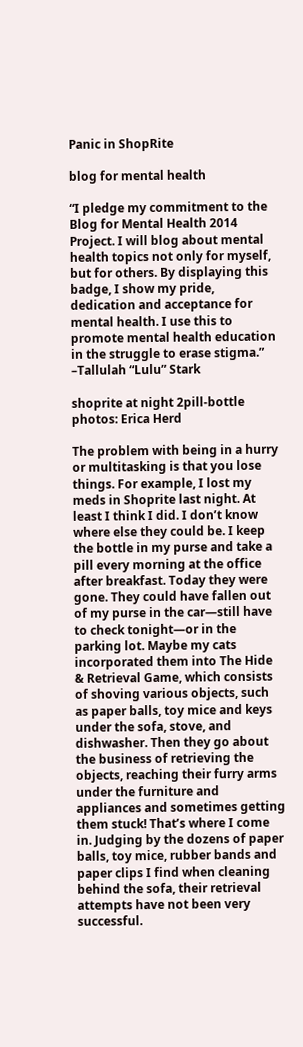Panic in ShopRite

blog for mental health

“I pledge my commitment to the Blog for Mental Health 2014 Project. I will blog about mental health topics not only for myself, but for others. By displaying this badge, I show my pride, dedication and acceptance for mental health. I use this to promote mental health education in the struggle to erase stigma.”
–Tallulah “Lulu” Stark

shoprite at night 2pill-bottle
photos: Erica Herd

The problem with being in a hurry or multitasking is that you lose things. For example, I lost my meds in Shoprite last night. At least I think I did. I don’t know where else they could be. I keep the bottle in my purse and take a pill every morning at the office after breakfast. Today they were gone. They could have fallen out of my purse in the car—still have to check tonight—or in the parking lot. Maybe my cats incorporated them into The Hide & Retrieval Game, which consists of shoving various objects, such as paper balls, toy mice and keys under the sofa, stove, and dishwasher. Then they go about the business of retrieving the objects, reaching their furry arms under the furniture and appliances and sometimes getting them stuck! That’s where I come in. Judging by the dozens of paper balls, toy mice, rubber bands and paper clips I find when cleaning behind the sofa, their retrieval attempts have not been very successful.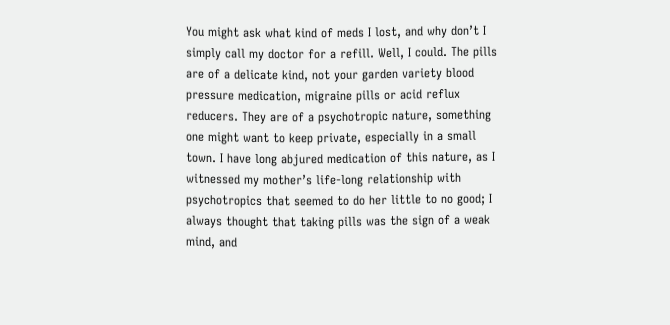You might ask what kind of meds I lost, and why don’t I simply call my doctor for a refill. Well, I could. The pills are of a delicate kind, not your garden variety blood pressure medication, migraine pills or acid reflux reducers. They are of a psychotropic nature, something one might want to keep private, especially in a small town. I have long abjured medication of this nature, as I witnessed my mother’s life-long relationship with psychotropics that seemed to do her little to no good; I always thought that taking pills was the sign of a weak mind, and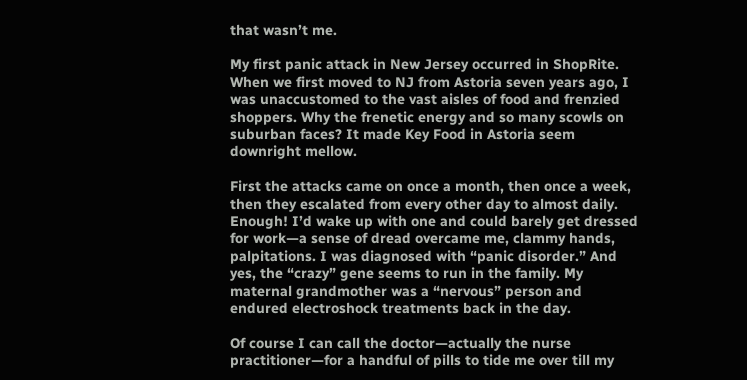that wasn’t me.

My first panic attack in New Jersey occurred in ShopRite. When we first moved to NJ from Astoria seven years ago, I was unaccustomed to the vast aisles of food and frenzied shoppers. Why the frenetic energy and so many scowls on suburban faces? It made Key Food in Astoria seem downright mellow.

First the attacks came on once a month, then once a week, then they escalated from every other day to almost daily. Enough! I’d wake up with one and could barely get dressed for work—a sense of dread overcame me, clammy hands, palpitations. I was diagnosed with “panic disorder.” And yes, the “crazy” gene seems to run in the family. My maternal grandmother was a “nervous” person and endured electroshock treatments back in the day.

Of course I can call the doctor—actually the nurse practitioner—for a handful of pills to tide me over till my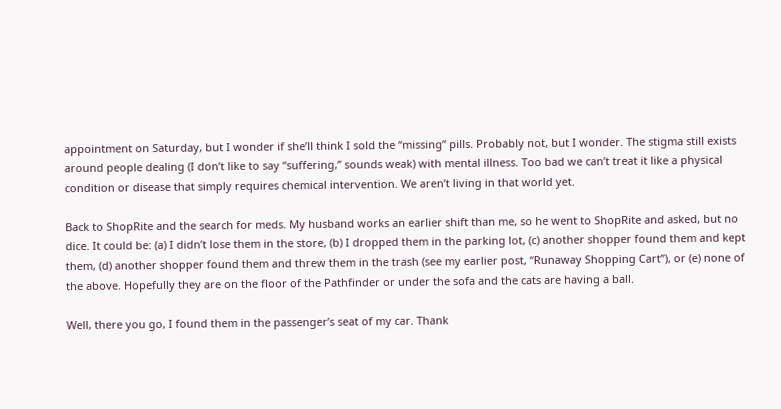appointment on Saturday, but I wonder if she’ll think I sold the “missing” pills. Probably not, but I wonder. The stigma still exists around people dealing (I don’t like to say “suffering,” sounds weak) with mental illness. Too bad we can’t treat it like a physical condition or disease that simply requires chemical intervention. We aren’t living in that world yet.

Back to ShopRite and the search for meds. My husband works an earlier shift than me, so he went to ShopRite and asked, but no dice. It could be: (a) I didn’t lose them in the store, (b) I dropped them in the parking lot, (c) another shopper found them and kept them, (d) another shopper found them and threw them in the trash (see my earlier post, “Runaway Shopping Cart”), or (e) none of the above. Hopefully they are on the floor of the Pathfinder or under the sofa and the cats are having a ball.

Well, there you go, I found them in the passenger’s seat of my car. Thank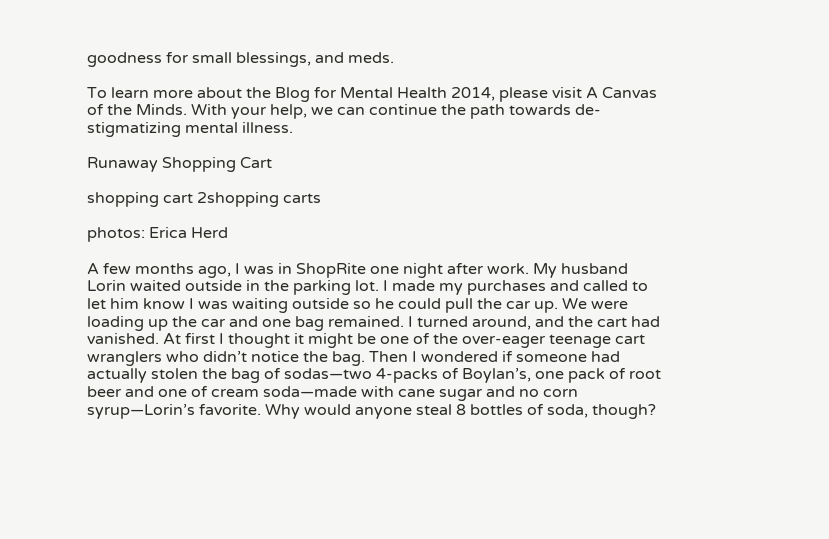goodness for small blessings, and meds.

To learn more about the Blog for Mental Health 2014, please visit A Canvas of the Minds. With your help, we can continue the path towards de-stigmatizing mental illness.

Runaway Shopping Cart

shopping cart 2shopping carts

photos: Erica Herd

A few months ago, I was in ShopRite one night after work. My husband Lorin waited outside in the parking lot. I made my purchases and called to let him know I was waiting outside so he could pull the car up. We were loading up the car and one bag remained. I turned around, and the cart had vanished. At first I thought it might be one of the over-eager teenage cart wranglers who didn’t notice the bag. Then I wondered if someone had actually stolen the bag of sodas—two 4-packs of Boylan’s, one pack of root beer and one of cream soda—made with cane sugar and no corn syrup—Lorin’s favorite. Why would anyone steal 8 bottles of soda, though?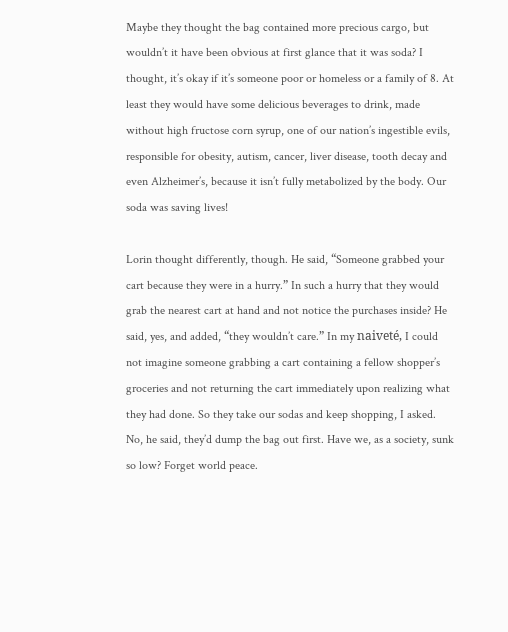Maybe they thought the bag contained more precious cargo, but wouldn’t it have been obvious at first glance that it was soda? I thought, it’s okay if it’s someone poor or homeless or a family of 8. At least they would have some delicious beverages to drink, made without high fructose corn syrup, one of our nation’s ingestible evils, responsible for obesity, autism, cancer, liver disease, tooth decay and even Alzheimer’s, because it isn’t fully metabolized by the body. Our soda was saving lives!

Lorin thought differently, though. He said, “Someone grabbed your cart because they were in a hurry.” In such a hurry that they would grab the nearest cart at hand and not notice the purchases inside? He said, yes, and added, “they wouldn’t care.” In my naiveté, I could not imagine someone grabbing a cart containing a fellow shopper’s groceries and not returning the cart immediately upon realizing what they had done. So they take our sodas and keep shopping, I asked. No, he said, they’d dump the bag out first. Have we, as a society, sunk so low? Forget world peace.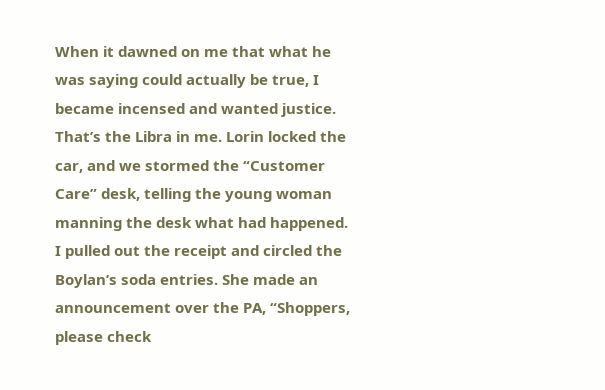When it dawned on me that what he was saying could actually be true, I became incensed and wanted justice. That’s the Libra in me. Lorin locked the car, and we stormed the “Customer Care” desk, telling the young woman manning the desk what had happened. I pulled out the receipt and circled the Boylan’s soda entries. She made an announcement over the PA, “Shoppers, please check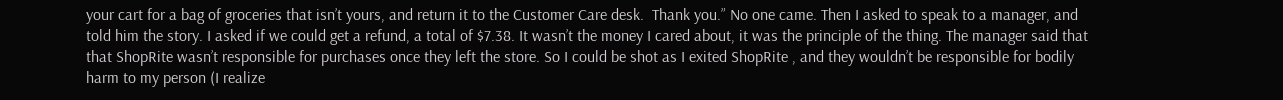your cart for a bag of groceries that isn’t yours, and return it to the Customer Care desk.  Thank you.” No one came. Then I asked to speak to a manager, and told him the story. I asked if we could get a refund, a total of $7.38. It wasn’t the money I cared about, it was the principle of the thing. The manager said that that ShopRite wasn’t responsible for purchases once they left the store. So I could be shot as I exited ShopRite , and they wouldn’t be responsible for bodily harm to my person (I realize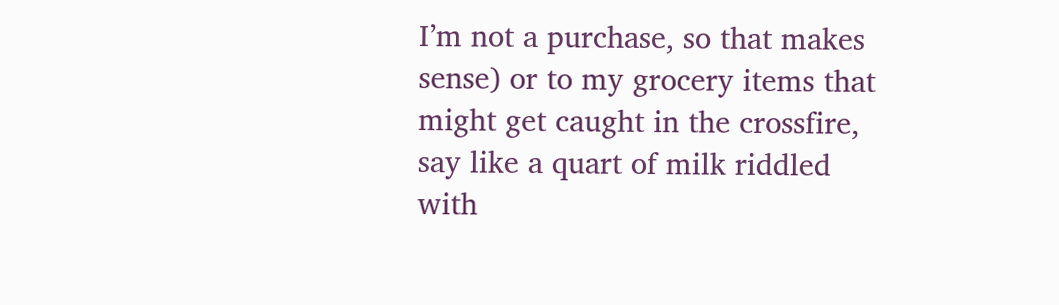I’m not a purchase, so that makes sense) or to my grocery items that might get caught in the crossfire, say like a quart of milk riddled with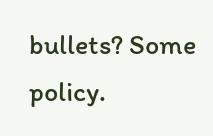bullets? Some policy.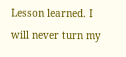Lesson learned. I will never turn my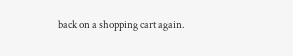back on a shopping cart again.